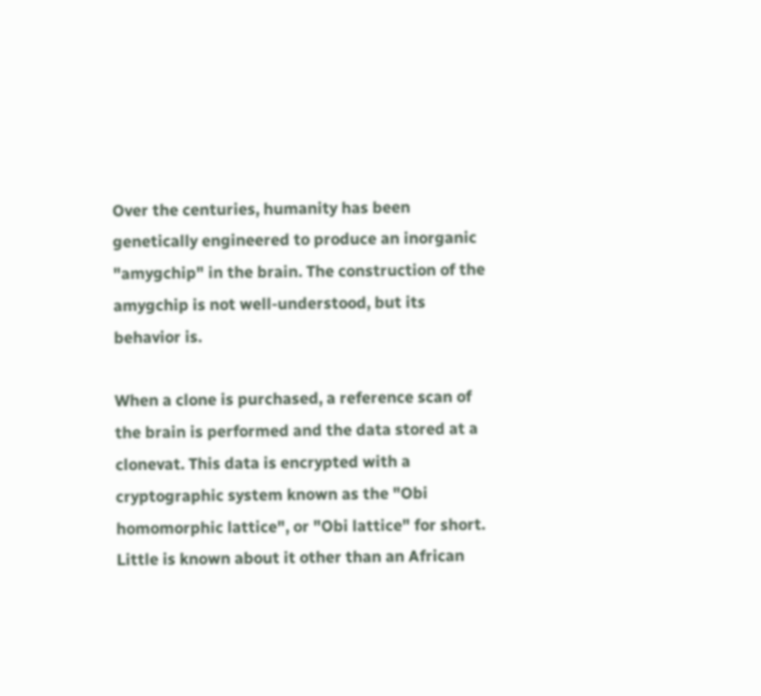Over the centuries, humanity has been genetically engineered to produce an inorganic "amygchip" in the brain. The construction of the amygchip is not well-understood, but its behavior is.

When a clone is purchased, a reference scan of the brain is performed and the data stored at a clonevat. This data is encrypted with a cryptographic system known as the "Obi homomorphic lattice", or "Obi lattice" for short. Little is known about it other than an African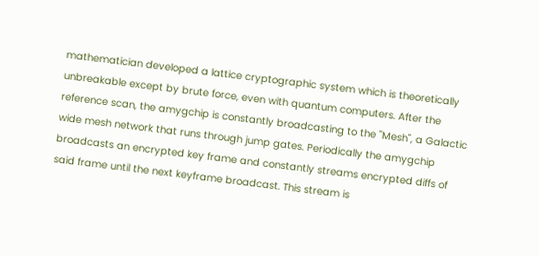mathematician developed a lattice cryptographic system which is theoretically unbreakable except by brute force, even with quantum computers. After the reference scan, the amygchip is constantly broadcasting to the "Mesh", a Galactic wide mesh network that runs through jump gates. Periodically the amygchip broadcasts an encrypted key frame and constantly streams encrypted diffs of said frame until the next keyframe broadcast. This stream is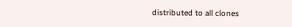distributed to all clones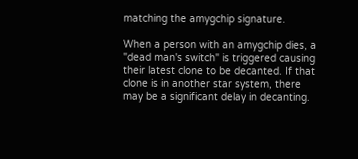matching the amygchip signature.

When a person with an amygchip dies, a "dead man's switch" is triggered causing their latest clone to be decanted. If that clone is in another star system, there may be a significant delay in decanting.